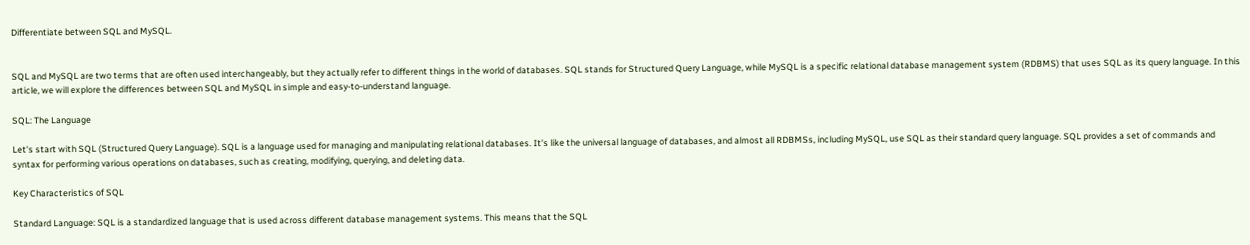Differentiate between SQL and MySQL.


SQL and MySQL are two terms that are often used interchangeably, but they actually refer to different things in the world of databases. SQL stands for Structured Query Language, while MySQL is a specific relational database management system (RDBMS) that uses SQL as its query language. In this article, we will explore the differences between SQL and MySQL in simple and easy-to-understand language.

SQL: The Language

Let's start with SQL (Structured Query Language). SQL is a language used for managing and manipulating relational databases. It's like the universal language of databases, and almost all RDBMSs, including MySQL, use SQL as their standard query language. SQL provides a set of commands and syntax for performing various operations on databases, such as creating, modifying, querying, and deleting data.

Key Characteristics of SQL

Standard Language: SQL is a standardized language that is used across different database management systems. This means that the SQL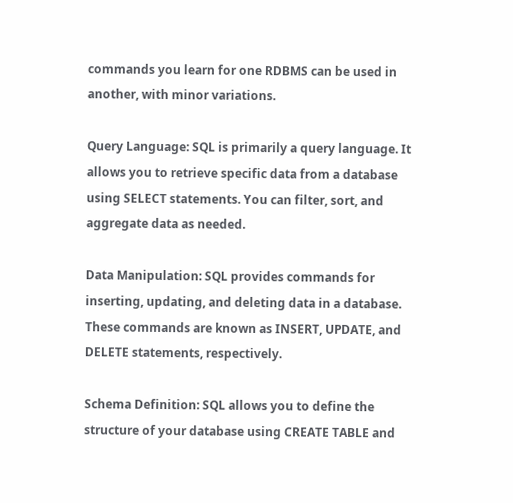commands you learn for one RDBMS can be used in another, with minor variations.

Query Language: SQL is primarily a query language. It allows you to retrieve specific data from a database using SELECT statements. You can filter, sort, and aggregate data as needed.

Data Manipulation: SQL provides commands for inserting, updating, and deleting data in a database. These commands are known as INSERT, UPDATE, and DELETE statements, respectively.

Schema Definition: SQL allows you to define the structure of your database using CREATE TABLE and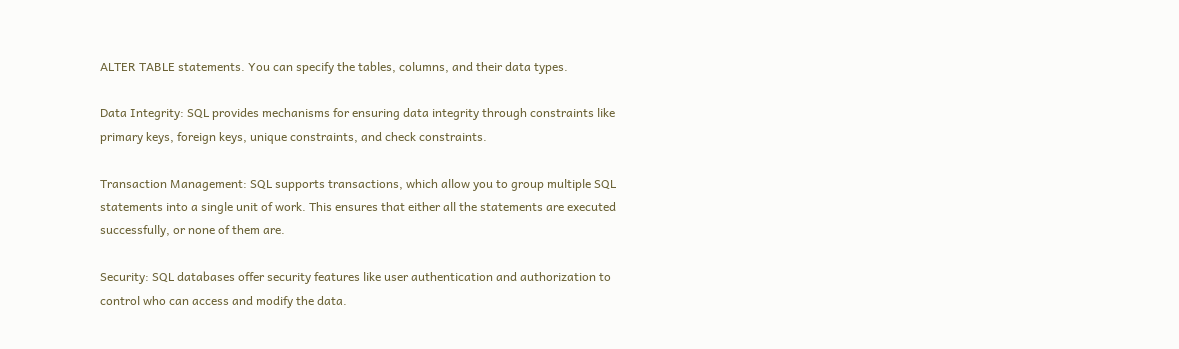ALTER TABLE statements. You can specify the tables, columns, and their data types.

Data Integrity: SQL provides mechanisms for ensuring data integrity through constraints like primary keys, foreign keys, unique constraints, and check constraints.

Transaction Management: SQL supports transactions, which allow you to group multiple SQL statements into a single unit of work. This ensures that either all the statements are executed successfully, or none of them are.

Security: SQL databases offer security features like user authentication and authorization to control who can access and modify the data.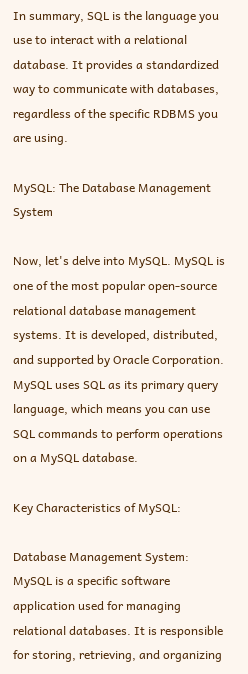In summary, SQL is the language you use to interact with a relational database. It provides a standardized way to communicate with databases, regardless of the specific RDBMS you are using.

MySQL: The Database Management System

Now, let's delve into MySQL. MySQL is one of the most popular open-source relational database management systems. It is developed, distributed, and supported by Oracle Corporation. MySQL uses SQL as its primary query language, which means you can use SQL commands to perform operations on a MySQL database.

Key Characteristics of MySQL:

Database Management System: MySQL is a specific software application used for managing relational databases. It is responsible for storing, retrieving, and organizing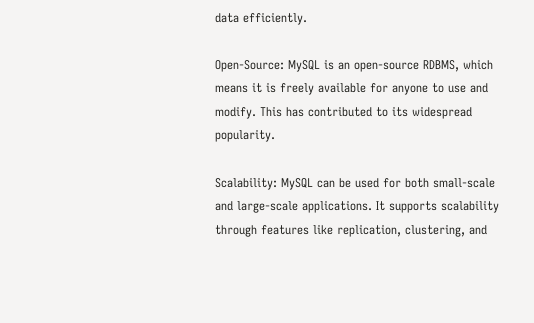data efficiently.

Open-Source: MySQL is an open-source RDBMS, which means it is freely available for anyone to use and modify. This has contributed to its widespread popularity.

Scalability: MySQL can be used for both small-scale and large-scale applications. It supports scalability through features like replication, clustering, and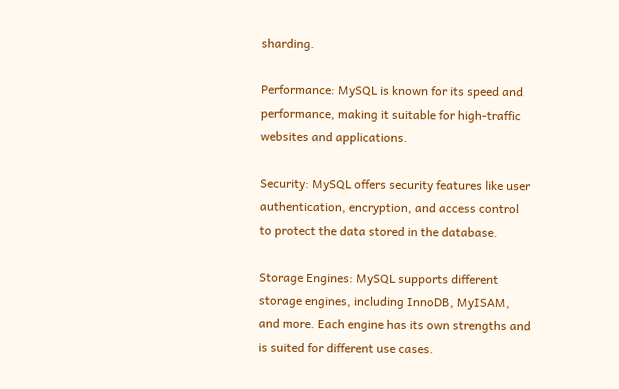sharding.

Performance: MySQL is known for its speed and performance, making it suitable for high-traffic websites and applications.

Security: MySQL offers security features like user authentication, encryption, and access control to protect the data stored in the database.

Storage Engines: MySQL supports different storage engines, including InnoDB, MyISAM, and more. Each engine has its own strengths and is suited for different use cases.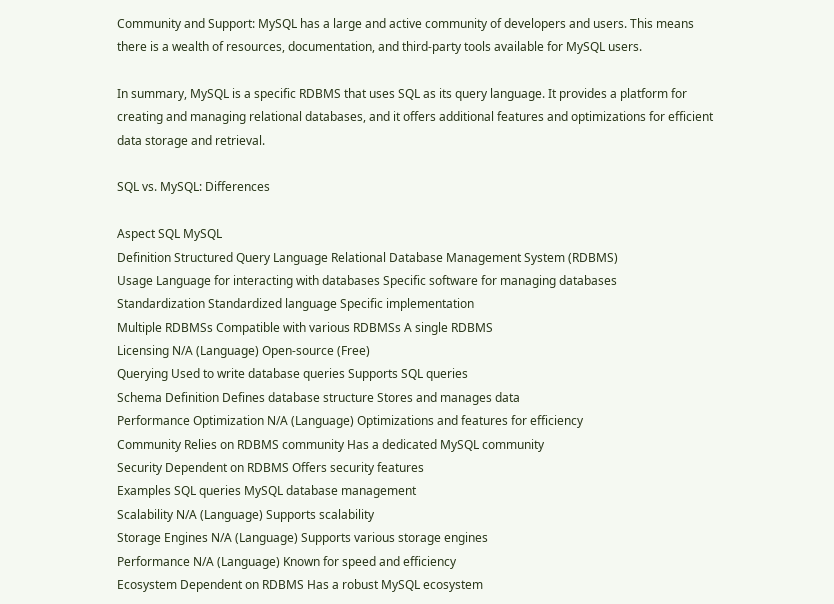Community and Support: MySQL has a large and active community of developers and users. This means there is a wealth of resources, documentation, and third-party tools available for MySQL users.

In summary, MySQL is a specific RDBMS that uses SQL as its query language. It provides a platform for creating and managing relational databases, and it offers additional features and optimizations for efficient data storage and retrieval.

SQL vs. MySQL: Differences

Aspect SQL MySQL
Definition Structured Query Language Relational Database Management System (RDBMS)
Usage Language for interacting with databases Specific software for managing databases
Standardization Standardized language Specific implementation
Multiple RDBMSs Compatible with various RDBMSs A single RDBMS
Licensing N/A (Language) Open-source (Free)
Querying Used to write database queries Supports SQL queries
Schema Definition Defines database structure Stores and manages data
Performance Optimization N/A (Language) Optimizations and features for efficiency
Community Relies on RDBMS community Has a dedicated MySQL community
Security Dependent on RDBMS Offers security features
Examples SQL queries MySQL database management
Scalability N/A (Language) Supports scalability
Storage Engines N/A (Language) Supports various storage engines
Performance N/A (Language) Known for speed and efficiency
Ecosystem Dependent on RDBMS Has a robust MySQL ecosystem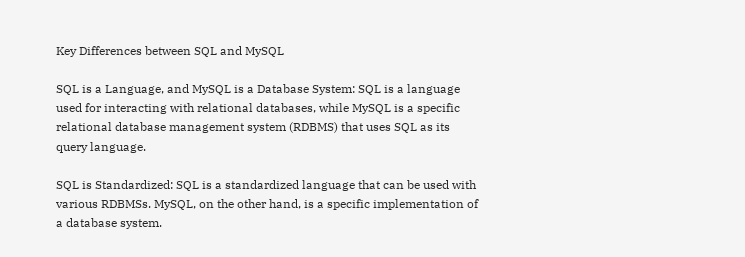Key Differences between SQL and MySQL

SQL is a Language, and MySQL is a Database System: SQL is a language used for interacting with relational databases, while MySQL is a specific relational database management system (RDBMS) that uses SQL as its query language.

SQL is Standardized: SQL is a standardized language that can be used with various RDBMSs. MySQL, on the other hand, is a specific implementation of a database system.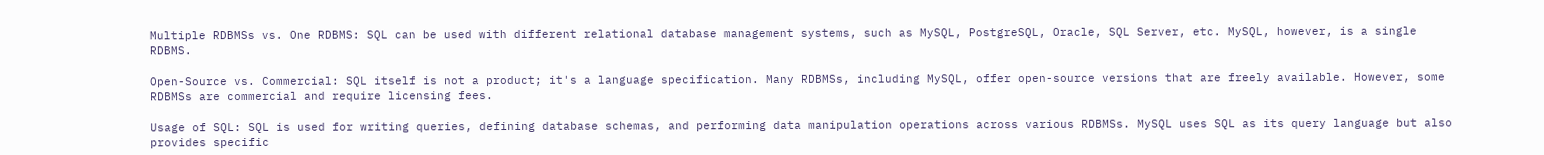Multiple RDBMSs vs. One RDBMS: SQL can be used with different relational database management systems, such as MySQL, PostgreSQL, Oracle, SQL Server, etc. MySQL, however, is a single RDBMS.

Open-Source vs. Commercial: SQL itself is not a product; it's a language specification. Many RDBMSs, including MySQL, offer open-source versions that are freely available. However, some RDBMSs are commercial and require licensing fees.

Usage of SQL: SQL is used for writing queries, defining database schemas, and performing data manipulation operations across various RDBMSs. MySQL uses SQL as its query language but also provides specific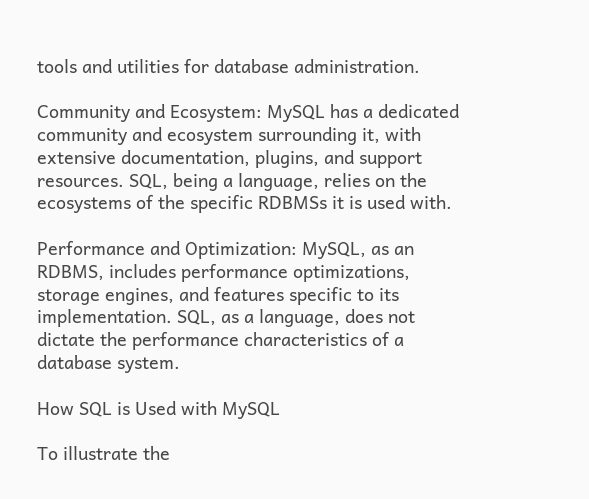tools and utilities for database administration.

Community and Ecosystem: MySQL has a dedicated community and ecosystem surrounding it, with extensive documentation, plugins, and support resources. SQL, being a language, relies on the ecosystems of the specific RDBMSs it is used with.

Performance and Optimization: MySQL, as an RDBMS, includes performance optimizations, storage engines, and features specific to its implementation. SQL, as a language, does not dictate the performance characteristics of a database system.

How SQL is Used with MySQL

To illustrate the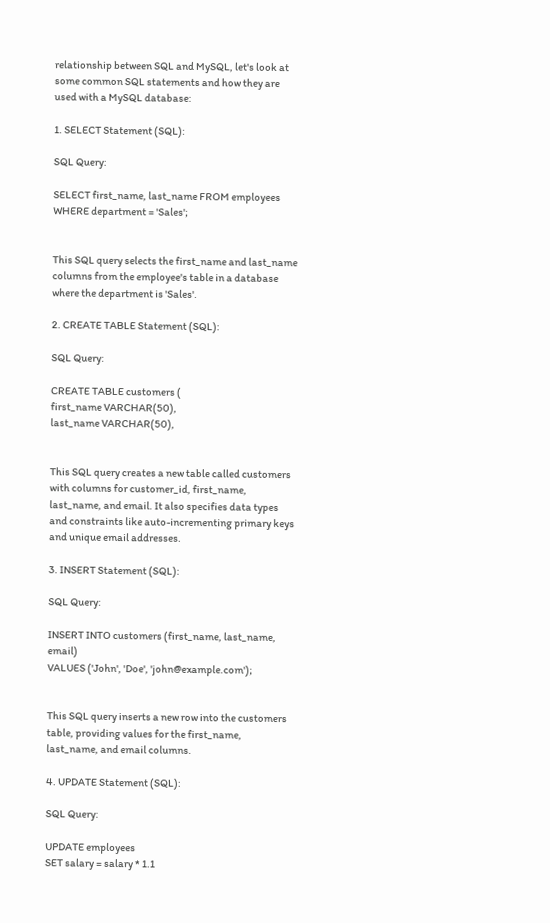relationship between SQL and MySQL, let's look at some common SQL statements and how they are used with a MySQL database:

1. SELECT Statement (SQL):

SQL Query:

SELECT first_name, last_name FROM employees WHERE department = 'Sales';


This SQL query selects the first_name and last_name columns from the employee's table in a database where the department is 'Sales'.

2. CREATE TABLE Statement (SQL):

SQL Query:

CREATE TABLE customers (
first_name VARCHAR(50),
last_name VARCHAR(50),


This SQL query creates a new table called customers with columns for customer_id, first_name, last_name, and email. It also specifies data types and constraints like auto-incrementing primary keys and unique email addresses.

3. INSERT Statement (SQL):

SQL Query:

INSERT INTO customers (first_name, last_name, email)
VALUES ('John', 'Doe', 'john@example.com');


This SQL query inserts a new row into the customers table, providing values for the first_name, last_name, and email columns.

4. UPDATE Statement (SQL):

SQL Query:

UPDATE employees
SET salary = salary * 1.1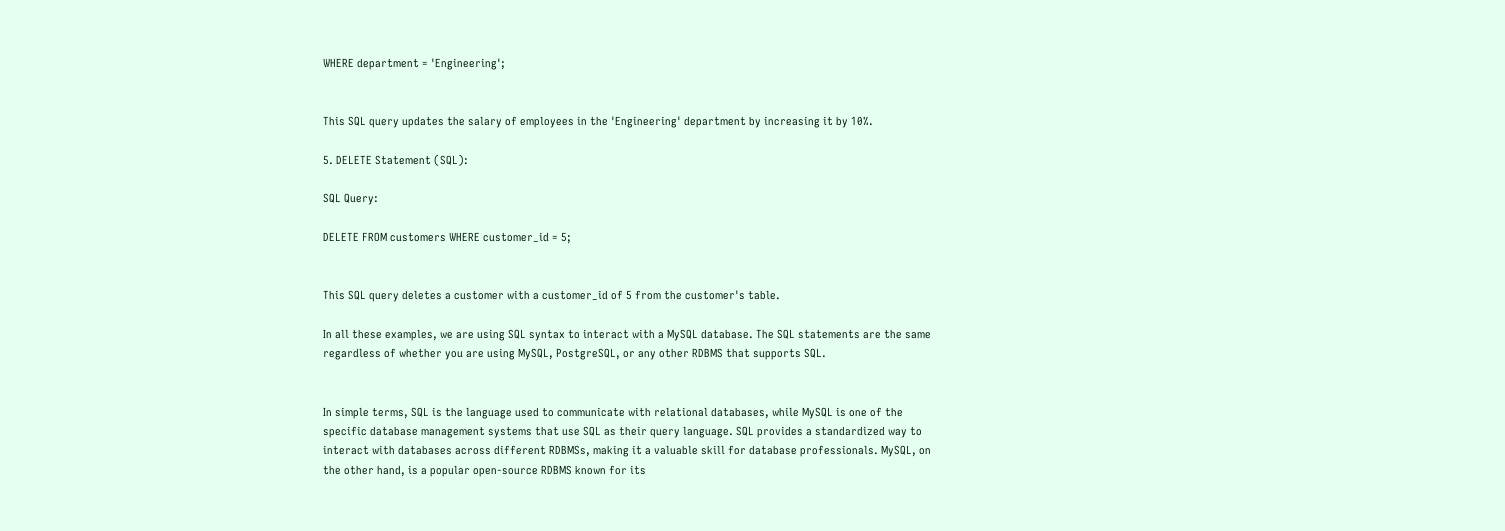WHERE department = 'Engineering';


This SQL query updates the salary of employees in the 'Engineering' department by increasing it by 10%.

5. DELETE Statement (SQL):

SQL Query:

DELETE FROM customers WHERE customer_id = 5;


This SQL query deletes a customer with a customer_id of 5 from the customer's table.

In all these examples, we are using SQL syntax to interact with a MySQL database. The SQL statements are the same regardless of whether you are using MySQL, PostgreSQL, or any other RDBMS that supports SQL.


In simple terms, SQL is the language used to communicate with relational databases, while MySQL is one of the specific database management systems that use SQL as their query language. SQL provides a standardized way to interact with databases across different RDBMSs, making it a valuable skill for database professionals. MySQL, on the other hand, is a popular open-source RDBMS known for its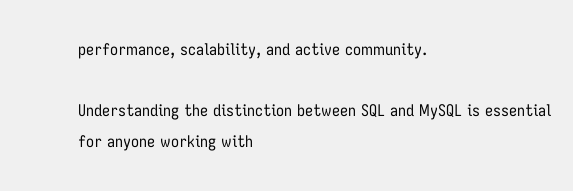performance, scalability, and active community.

Understanding the distinction between SQL and MySQL is essential for anyone working with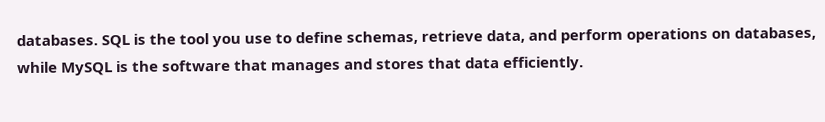databases. SQL is the tool you use to define schemas, retrieve data, and perform operations on databases, while MySQL is the software that manages and stores that data efficiently.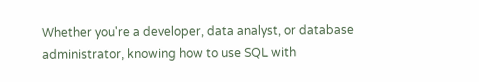Whether you're a developer, data analyst, or database administrator, knowing how to use SQL with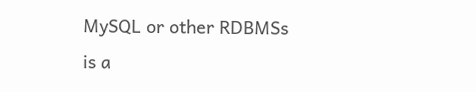MySQL or other RDBMSs is a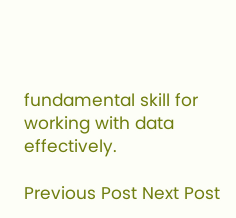fundamental skill for working with data effectively.

Previous Post Next Post